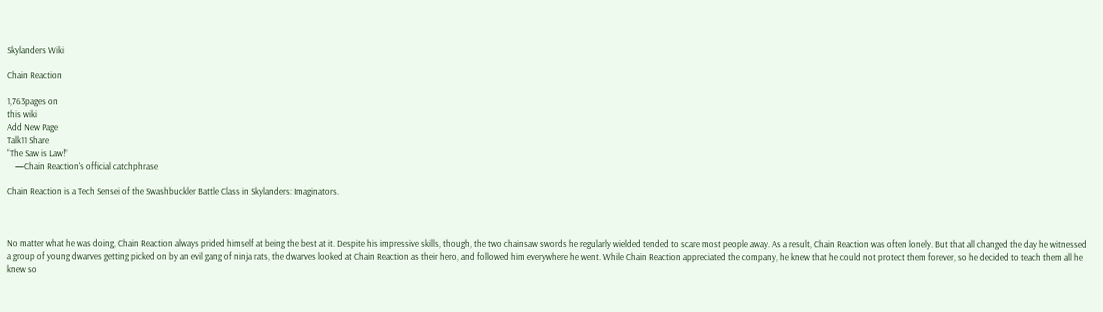Skylanders Wiki

Chain Reaction

1,763pages on
this wiki
Add New Page
Talk11 Share
“The Saw is Law!”
    —Chain Reaction's official catchphrase

Chain Reaction is a Tech Sensei of the Swashbuckler Battle Class in Skylanders: Imaginators.



No matter what he was doing, Chain Reaction always prided himself at being the best at it. Despite his impressive skills, though, the two chainsaw swords he regularly wielded tended to scare most people away. As a result, Chain Reaction was often lonely. But that all changed the day he witnessed a group of young dwarves getting picked on by an evil gang of ninja rats, the dwarves looked at Chain Reaction as their hero, and followed him everywhere he went. While Chain Reaction appreciated the company, he knew that he could not protect them forever, so he decided to teach them all he knew so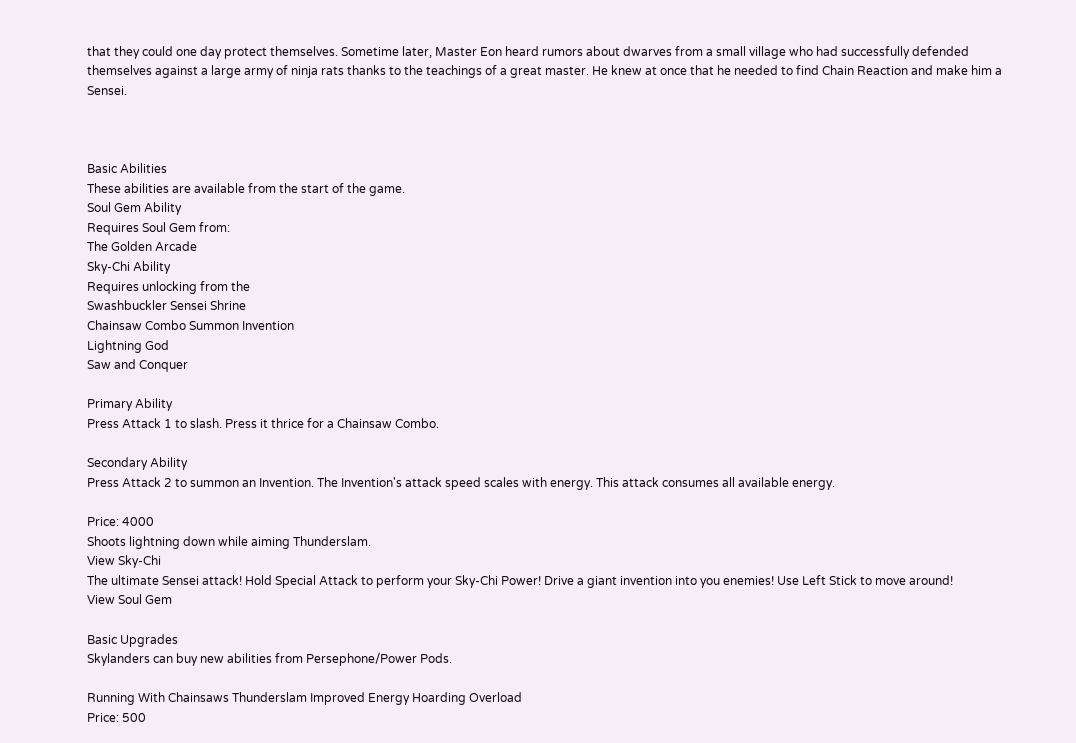that they could one day protect themselves. Sometime later, Master Eon heard rumors about dwarves from a small village who had successfully defended themselves against a large army of ninja rats thanks to the teachings of a great master. He knew at once that he needed to find Chain Reaction and make him a Sensei.



Basic Abilities
These abilities are available from the start of the game.
Soul Gem Ability
Requires Soul Gem from:
The Golden Arcade
Sky-Chi Ability
Requires unlocking from the
Swashbuckler Sensei Shrine
Chainsaw Combo Summon Invention
Lightning God
Saw and Conquer

Primary Ability
Press Attack 1 to slash. Press it thrice for a Chainsaw Combo.

Secondary Ability
Press Attack 2 to summon an Invention. The Invention's attack speed scales with energy. This attack consumes all available energy.

Price: 4000
Shoots lightning down while aiming Thunderslam.
View Sky-Chi
The ultimate Sensei attack! Hold Special Attack to perform your Sky-Chi Power! Drive a giant invention into you enemies! Use Left Stick to move around!
View Soul Gem

Basic Upgrades
Skylanders can buy new abilities from Persephone/Power Pods.

Running With Chainsaws Thunderslam Improved Energy Hoarding Overload
Price: 500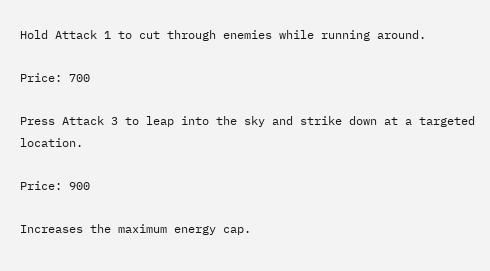Hold Attack 1 to cut through enemies while running around.

Price: 700

Press Attack 3 to leap into the sky and strike down at a targeted location.

Price: 900

Increases the maximum energy cap.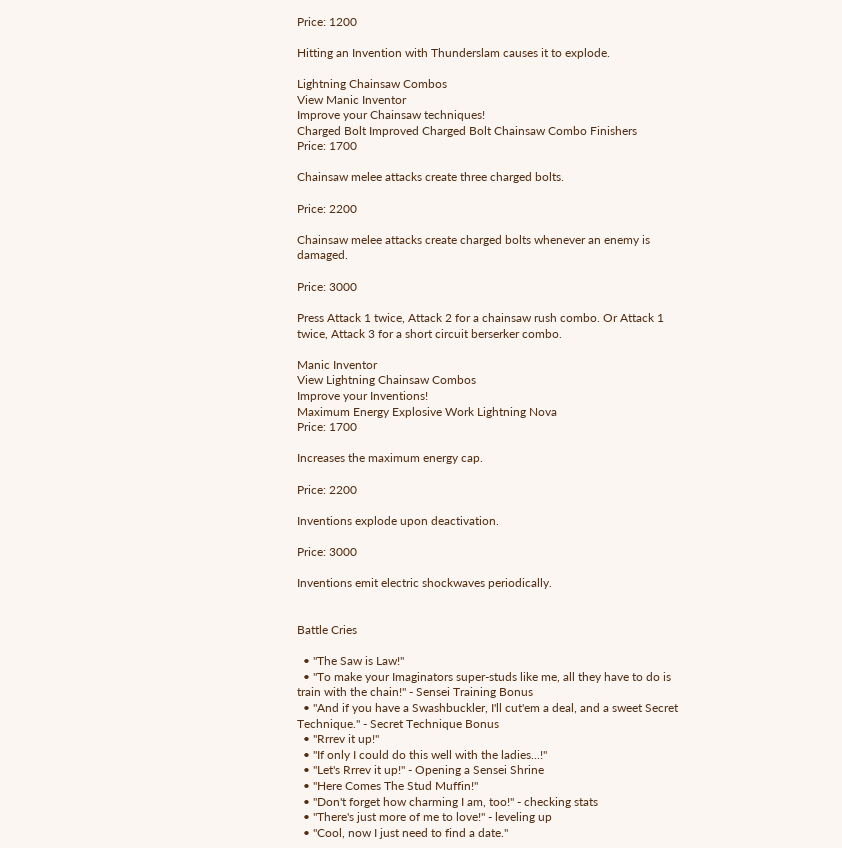Price: 1200

Hitting an Invention with Thunderslam causes it to explode.

Lightning Chainsaw Combos
View Manic Inventor
Improve your Chainsaw techniques!
Charged Bolt Improved Charged Bolt Chainsaw Combo Finishers
Price: 1700

Chainsaw melee attacks create three charged bolts.

Price: 2200

Chainsaw melee attacks create charged bolts whenever an enemy is damaged.

Price: 3000

Press Attack 1 twice, Attack 2 for a chainsaw rush combo. Or Attack 1 twice, Attack 3 for a short circuit berserker combo.

Manic Inventor
View Lightning Chainsaw Combos
Improve your Inventions!
Maximum Energy Explosive Work Lightning Nova
Price: 1700

Increases the maximum energy cap.

Price: 2200

Inventions explode upon deactivation.

Price: 3000

Inventions emit electric shockwaves periodically.


Battle Cries

  • "The Saw is Law!"
  • "To make your Imaginators super-studs like me, all they have to do is train with the chain!" - Sensei Training Bonus
  • "And if you have a Swashbuckler, I'll cut'em a deal, and a sweet Secret Technique." - Secret Technique Bonus
  • "Rrrev it up!"
  • "If only I could do this well with the ladies...!"
  • "Let's Rrrev it up!" - Opening a Sensei Shrine
  • "Here Comes The Stud Muffin!"
  • "Don't forget how charming I am, too!" - checking stats
  • "There's just more of me to love!" - leveling up
  • "Cool, now I just need to find a date."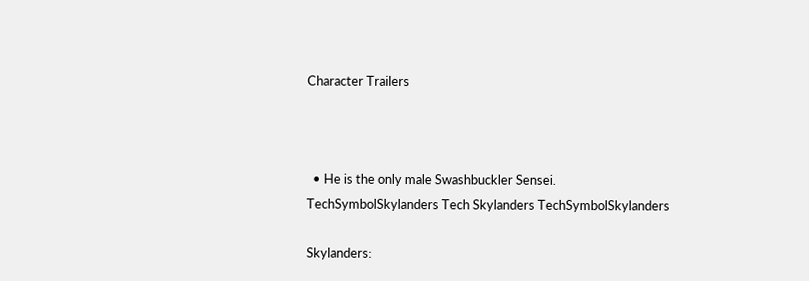Character Trailers



  • He is the only male Swashbuckler Sensei.
TechSymbolSkylanders Tech Skylanders TechSymbolSkylanders

Skylanders: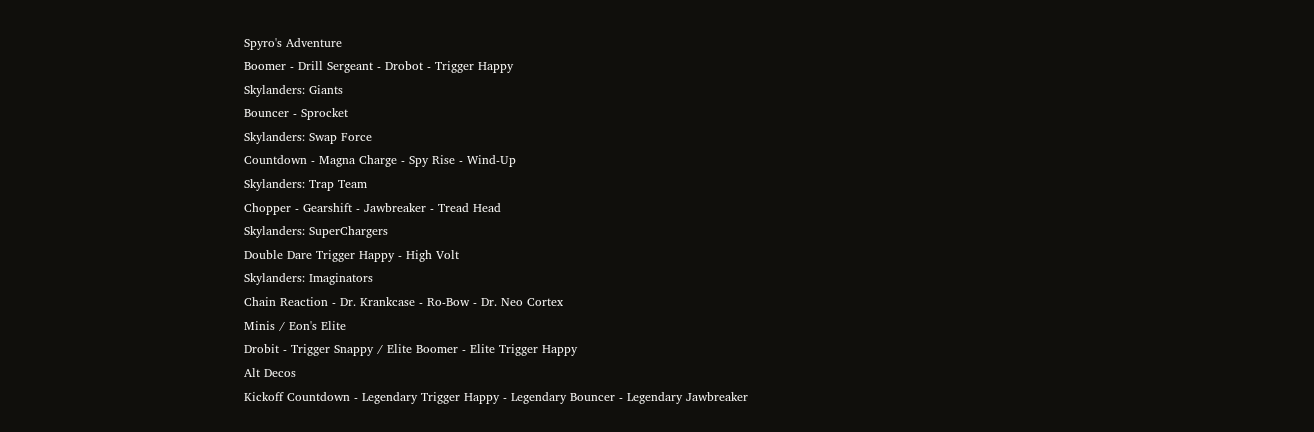Spyro's Adventure
Boomer - Drill Sergeant - Drobot - Trigger Happy
Skylanders: Giants
Bouncer - Sprocket
Skylanders: Swap Force
Countdown - Magna Charge - Spy Rise - Wind-Up
Skylanders: Trap Team
Chopper - Gearshift - Jawbreaker - Tread Head
Skylanders: SuperChargers
Double Dare Trigger Happy - High Volt
Skylanders: Imaginators
Chain Reaction - Dr. Krankcase - Ro-Bow - Dr. Neo Cortex
Minis / Eon's Elite
Drobit - Trigger Snappy / Elite Boomer - Elite Trigger Happy
Alt Decos
Kickoff Countdown - Legendary Trigger Happy - Legendary Bouncer - Legendary Jawbreaker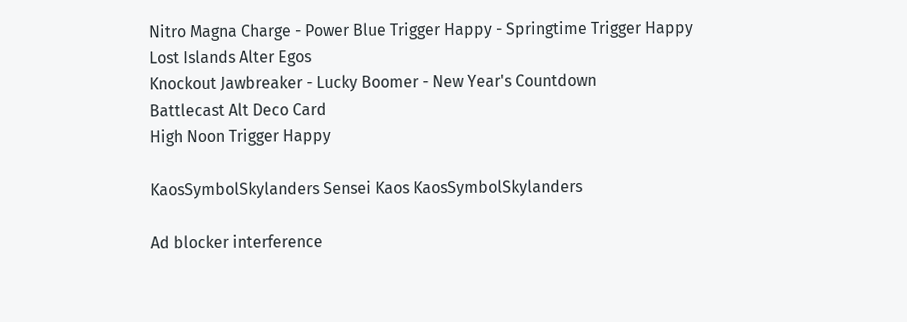Nitro Magna Charge - Power Blue Trigger Happy - Springtime Trigger Happy
Lost Islands Alter Egos
Knockout Jawbreaker - Lucky Boomer - New Year's Countdown
Battlecast Alt Deco Card
High Noon Trigger Happy

KaosSymbolSkylanders Sensei Kaos KaosSymbolSkylanders

Ad blocker interference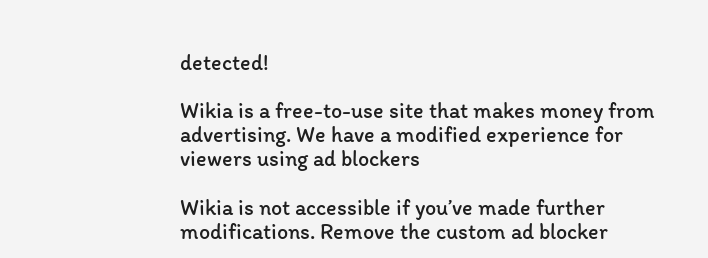detected!

Wikia is a free-to-use site that makes money from advertising. We have a modified experience for viewers using ad blockers

Wikia is not accessible if you’ve made further modifications. Remove the custom ad blocker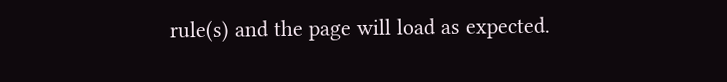rule(s) and the page will load as expected.